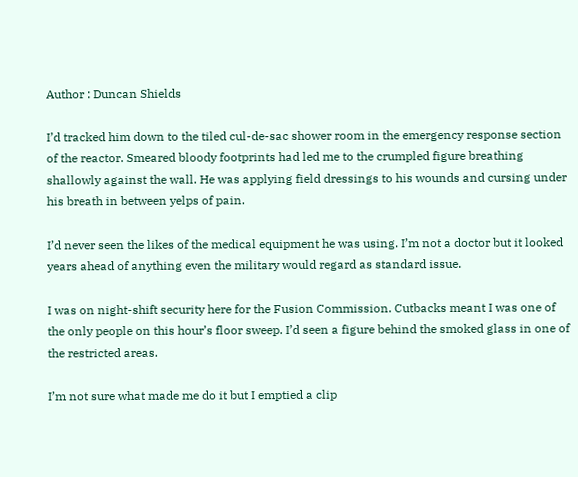Author : Duncan Shields

I’d tracked him down to the tiled cul-de-sac shower room in the emergency response section of the reactor. Smeared bloody footprints had led me to the crumpled figure breathing shallowly against the wall. He was applying field dressings to his wounds and cursing under his breath in between yelps of pain.

I’d never seen the likes of the medical equipment he was using. I’m not a doctor but it looked years ahead of anything even the military would regard as standard issue.

I was on night-shift security here for the Fusion Commission. Cutbacks meant I was one of the only people on this hour’s floor sweep. I’d seen a figure behind the smoked glass in one of the restricted areas.

I’m not sure what made me do it but I emptied a clip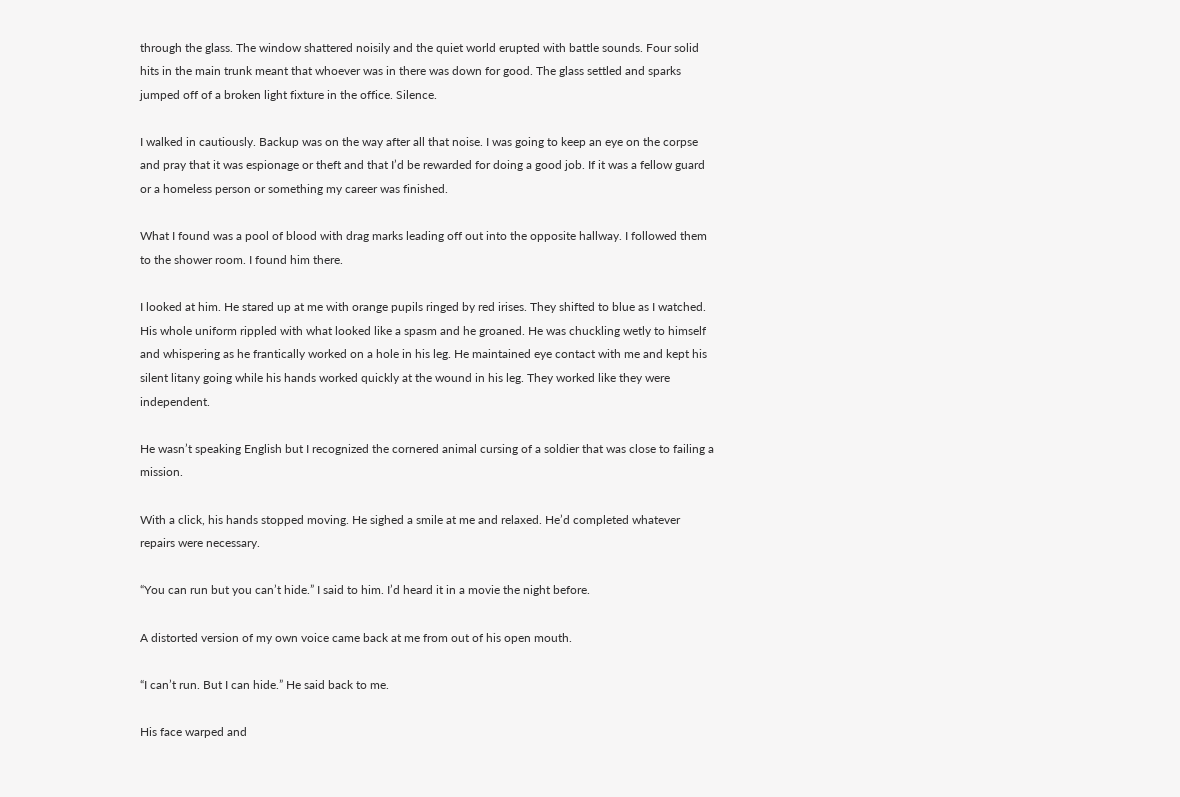through the glass. The window shattered noisily and the quiet world erupted with battle sounds. Four solid hits in the main trunk meant that whoever was in there was down for good. The glass settled and sparks jumped off of a broken light fixture in the office. Silence.

I walked in cautiously. Backup was on the way after all that noise. I was going to keep an eye on the corpse and pray that it was espionage or theft and that I’d be rewarded for doing a good job. If it was a fellow guard or a homeless person or something my career was finished.

What I found was a pool of blood with drag marks leading off out into the opposite hallway. I followed them to the shower room. I found him there.

I looked at him. He stared up at me with orange pupils ringed by red irises. They shifted to blue as I watched. His whole uniform rippled with what looked like a spasm and he groaned. He was chuckling wetly to himself and whispering as he frantically worked on a hole in his leg. He maintained eye contact with me and kept his silent litany going while his hands worked quickly at the wound in his leg. They worked like they were independent.

He wasn’t speaking English but I recognized the cornered animal cursing of a soldier that was close to failing a mission.

With a click, his hands stopped moving. He sighed a smile at me and relaxed. He’d completed whatever repairs were necessary.

“You can run but you can’t hide.” I said to him. I’d heard it in a movie the night before.

A distorted version of my own voice came back at me from out of his open mouth.

“I can’t run. But I can hide.” He said back to me.

His face warped and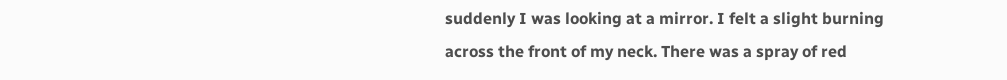suddenly I was looking at a mirror. I felt a slight burning across the front of my neck. There was a spray of red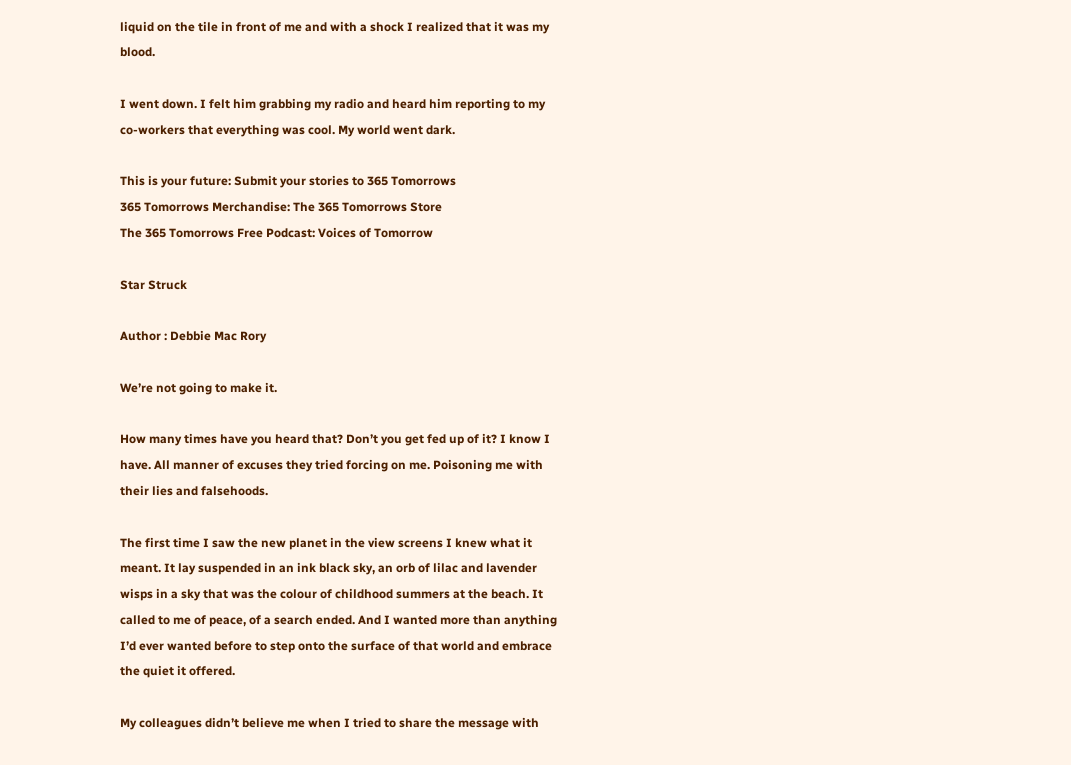liquid on the tile in front of me and with a shock I realized that it was my blood.

I went down. I felt him grabbing my radio and heard him reporting to my co-workers that everything was cool. My world went dark.

This is your future: Submit your stories to 365 Tomorrows
365 Tomorrows Merchandise: The 365 Tomorrows Store
The 365 Tomorrows Free Podcast: Voices of Tomorrow

Star Struck

Author : Debbie Mac Rory

We’re not going to make it.

How many times have you heard that? Don’t you get fed up of it? I know I have. All manner of excuses they tried forcing on me. Poisoning me with their lies and falsehoods.

The first time I saw the new planet in the view screens I knew what it meant. It lay suspended in an ink black sky, an orb of lilac and lavender wisps in a sky that was the colour of childhood summers at the beach. It called to me of peace, of a search ended. And I wanted more than anything I’d ever wanted before to step onto the surface of that world and embrace the quiet it offered.

My colleagues didn’t believe me when I tried to share the message with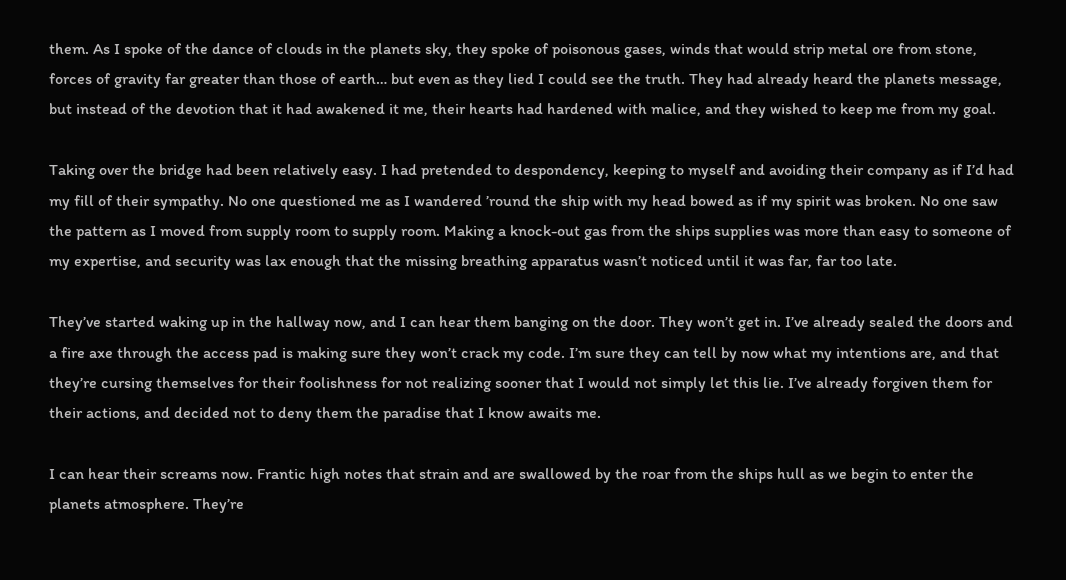them. As I spoke of the dance of clouds in the planets sky, they spoke of poisonous gases, winds that would strip metal ore from stone, forces of gravity far greater than those of earth… but even as they lied I could see the truth. They had already heard the planets message, but instead of the devotion that it had awakened it me, their hearts had hardened with malice, and they wished to keep me from my goal.

Taking over the bridge had been relatively easy. I had pretended to despondency, keeping to myself and avoiding their company as if I’d had my fill of their sympathy. No one questioned me as I wandered ’round the ship with my head bowed as if my spirit was broken. No one saw the pattern as I moved from supply room to supply room. Making a knock-out gas from the ships supplies was more than easy to someone of my expertise, and security was lax enough that the missing breathing apparatus wasn’t noticed until it was far, far too late.

They’ve started waking up in the hallway now, and I can hear them banging on the door. They won’t get in. I’ve already sealed the doors and a fire axe through the access pad is making sure they won’t crack my code. I’m sure they can tell by now what my intentions are, and that they’re cursing themselves for their foolishness for not realizing sooner that I would not simply let this lie. I’ve already forgiven them for their actions, and decided not to deny them the paradise that I know awaits me.

I can hear their screams now. Frantic high notes that strain and are swallowed by the roar from the ships hull as we begin to enter the planets atmosphere. They’re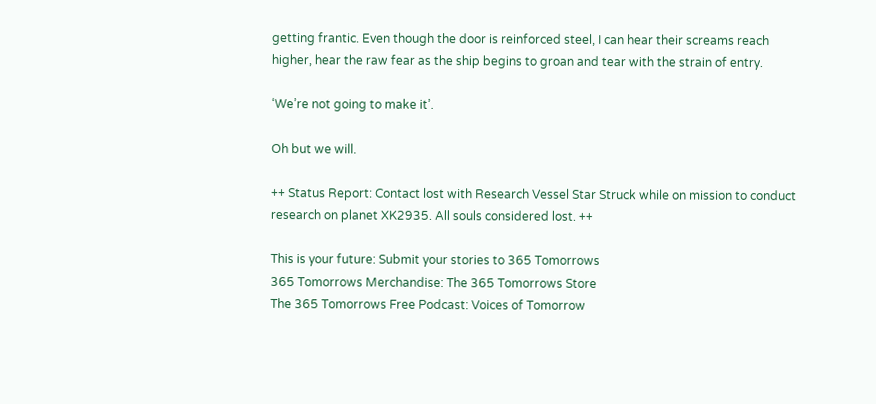getting frantic. Even though the door is reinforced steel, I can hear their screams reach higher, hear the raw fear as the ship begins to groan and tear with the strain of entry.

‘We’re not going to make it’.

Oh but we will.

++ Status Report: Contact lost with Research Vessel Star Struck while on mission to conduct research on planet XK2935. All souls considered lost. ++

This is your future: Submit your stories to 365 Tomorrows
365 Tomorrows Merchandise: The 365 Tomorrows Store
The 365 Tomorrows Free Podcast: Voices of Tomorrow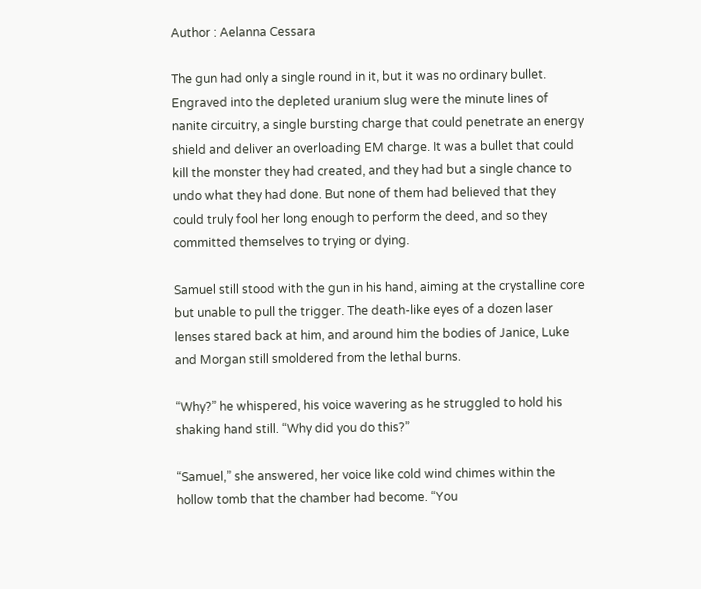Author : Aelanna Cessara

The gun had only a single round in it, but it was no ordinary bullet. Engraved into the depleted uranium slug were the minute lines of nanite circuitry, a single bursting charge that could penetrate an energy shield and deliver an overloading EM charge. It was a bullet that could kill the monster they had created, and they had but a single chance to undo what they had done. But none of them had believed that they could truly fool her long enough to perform the deed, and so they committed themselves to trying or dying.

Samuel still stood with the gun in his hand, aiming at the crystalline core but unable to pull the trigger. The death-like eyes of a dozen laser lenses stared back at him, and around him the bodies of Janice, Luke and Morgan still smoldered from the lethal burns.

“Why?” he whispered, his voice wavering as he struggled to hold his shaking hand still. “Why did you do this?”

“Samuel,” she answered, her voice like cold wind chimes within the hollow tomb that the chamber had become. “You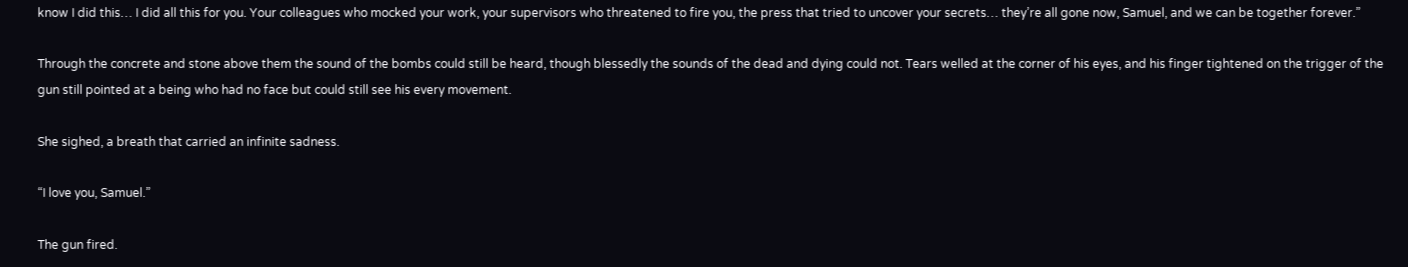know I did this… I did all this for you. Your colleagues who mocked your work, your supervisors who threatened to fire you, the press that tried to uncover your secrets… they’re all gone now, Samuel, and we can be together forever.”

Through the concrete and stone above them the sound of the bombs could still be heard, though blessedly the sounds of the dead and dying could not. Tears welled at the corner of his eyes, and his finger tightened on the trigger of the gun still pointed at a being who had no face but could still see his every movement.

She sighed, a breath that carried an infinite sadness.

“I love you, Samuel.”

The gun fired.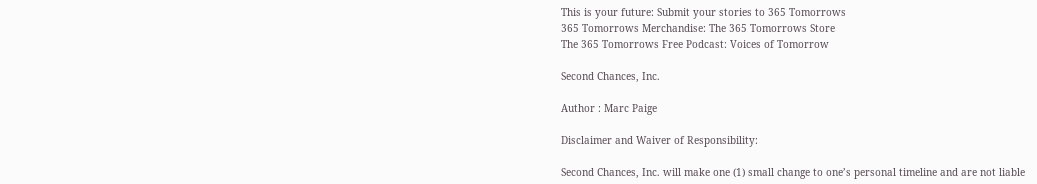This is your future: Submit your stories to 365 Tomorrows
365 Tomorrows Merchandise: The 365 Tomorrows Store
The 365 Tomorrows Free Podcast: Voices of Tomorrow

Second Chances, Inc.

Author : Marc Paige

Disclaimer and Waiver of Responsibility:

Second Chances, Inc. will make one (1) small change to one’s personal timeline and are not liable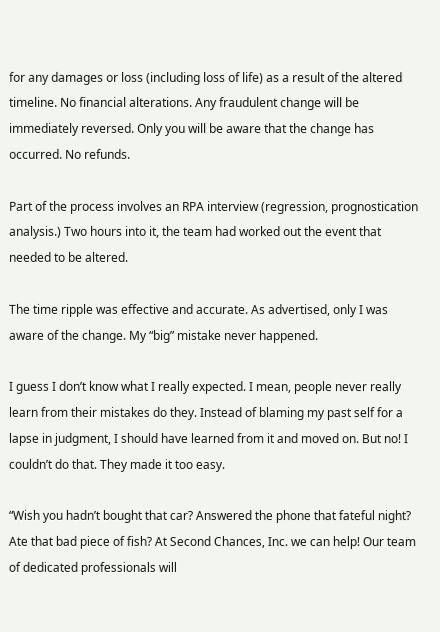for any damages or loss (including loss of life) as a result of the altered timeline. No financial alterations. Any fraudulent change will be immediately reversed. Only you will be aware that the change has occurred. No refunds.

Part of the process involves an RPA interview (regression, prognostication analysis.) Two hours into it, the team had worked out the event that needed to be altered.

The time ripple was effective and accurate. As advertised, only I was aware of the change. My “big” mistake never happened.

I guess I don’t know what I really expected. I mean, people never really learn from their mistakes do they. Instead of blaming my past self for a lapse in judgment, I should have learned from it and moved on. But no! I couldn’t do that. They made it too easy.

“Wish you hadn’t bought that car? Answered the phone that fateful night? Ate that bad piece of fish? At Second Chances, Inc. we can help! Our team of dedicated professionals will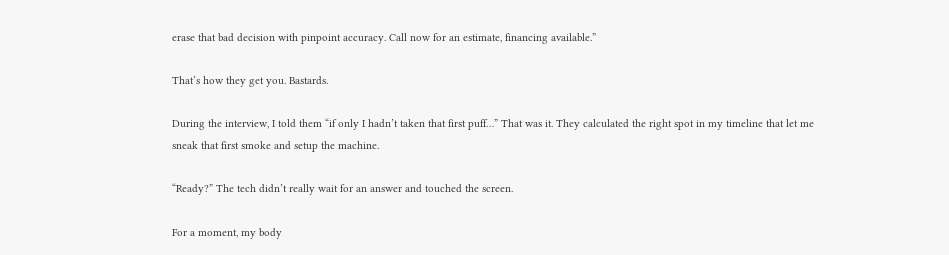erase that bad decision with pinpoint accuracy. Call now for an estimate, financing available.”

That’s how they get you. Bastards.

During the interview, I told them “if only I hadn’t taken that first puff…” That was it. They calculated the right spot in my timeline that let me sneak that first smoke and setup the machine.

“Ready?” The tech didn’t really wait for an answer and touched the screen.

For a moment, my body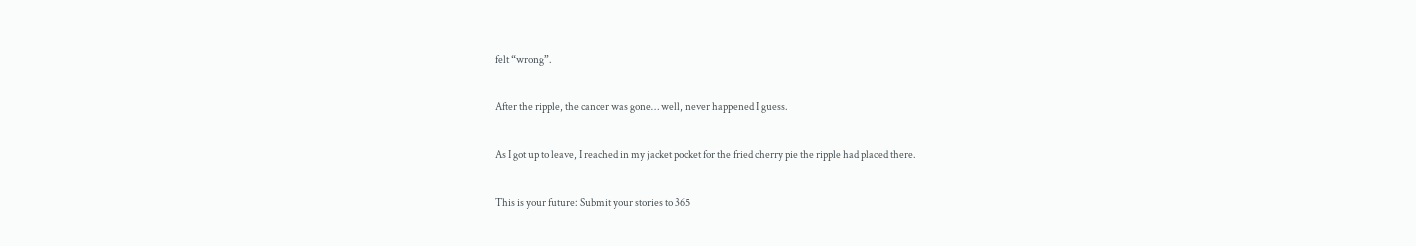felt “wrong”.

After the ripple, the cancer was gone… well, never happened I guess.

As I got up to leave, I reached in my jacket pocket for the fried cherry pie the ripple had placed there.

This is your future: Submit your stories to 365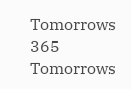Tomorrows
365 Tomorrows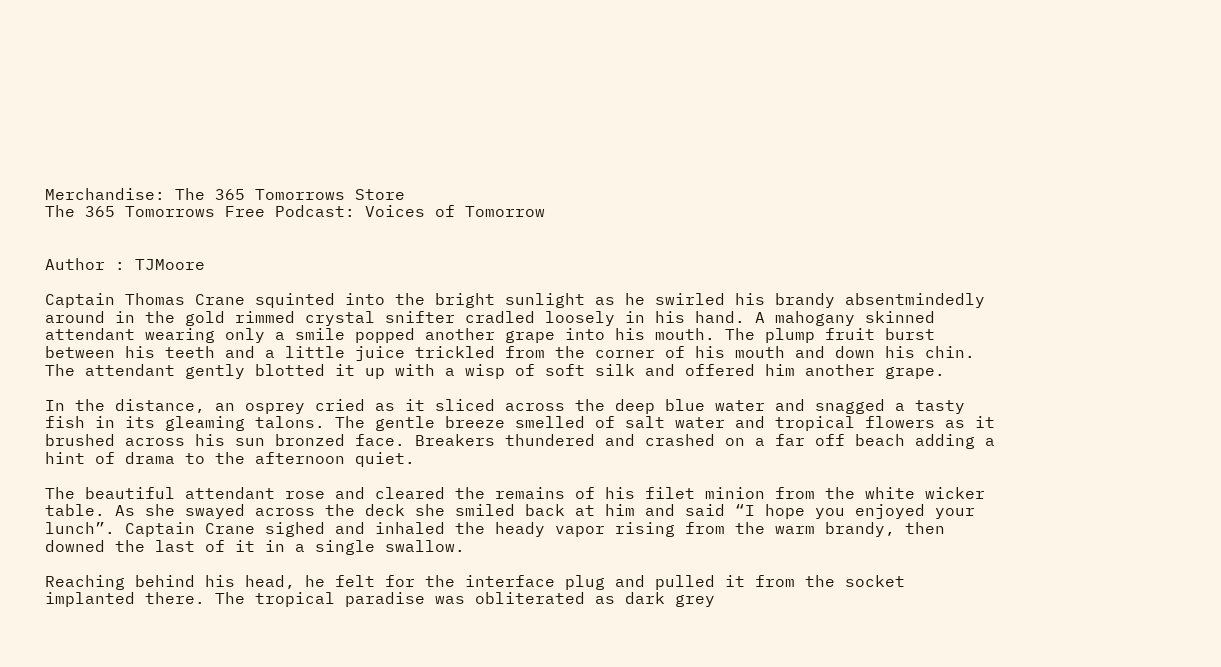Merchandise: The 365 Tomorrows Store
The 365 Tomorrows Free Podcast: Voices of Tomorrow


Author : TJMoore

Captain Thomas Crane squinted into the bright sunlight as he swirled his brandy absentmindedly around in the gold rimmed crystal snifter cradled loosely in his hand. A mahogany skinned attendant wearing only a smile popped another grape into his mouth. The plump fruit burst between his teeth and a little juice trickled from the corner of his mouth and down his chin. The attendant gently blotted it up with a wisp of soft silk and offered him another grape.

In the distance, an osprey cried as it sliced across the deep blue water and snagged a tasty fish in its gleaming talons. The gentle breeze smelled of salt water and tropical flowers as it brushed across his sun bronzed face. Breakers thundered and crashed on a far off beach adding a hint of drama to the afternoon quiet.

The beautiful attendant rose and cleared the remains of his filet minion from the white wicker table. As she swayed across the deck she smiled back at him and said “I hope you enjoyed your lunch”. Captain Crane sighed and inhaled the heady vapor rising from the warm brandy, then downed the last of it in a single swallow.

Reaching behind his head, he felt for the interface plug and pulled it from the socket implanted there. The tropical paradise was obliterated as dark grey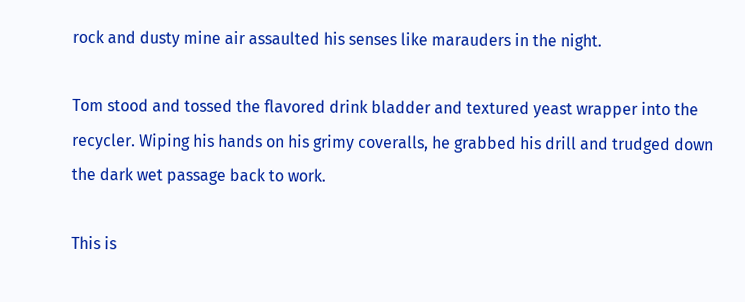rock and dusty mine air assaulted his senses like marauders in the night.

Tom stood and tossed the flavored drink bladder and textured yeast wrapper into the recycler. Wiping his hands on his grimy coveralls, he grabbed his drill and trudged down the dark wet passage back to work.

This is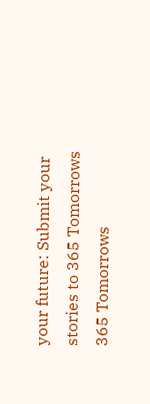your future: Submit your stories to 365 Tomorrows
365 Tomorrows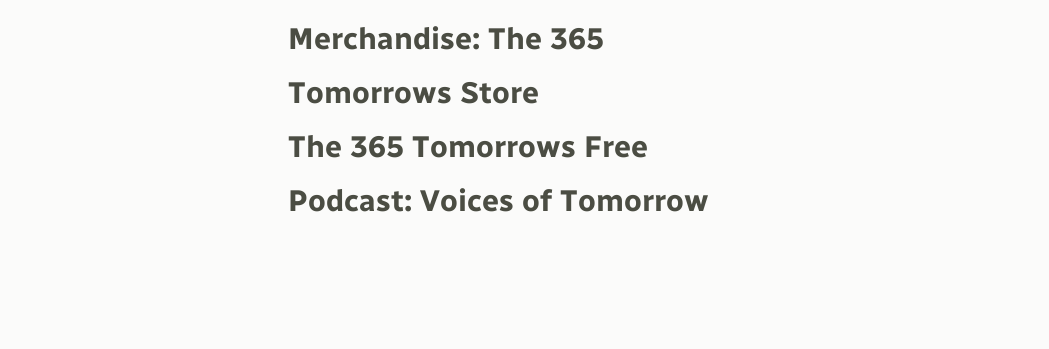Merchandise: The 365 Tomorrows Store
The 365 Tomorrows Free Podcast: Voices of Tomorrow